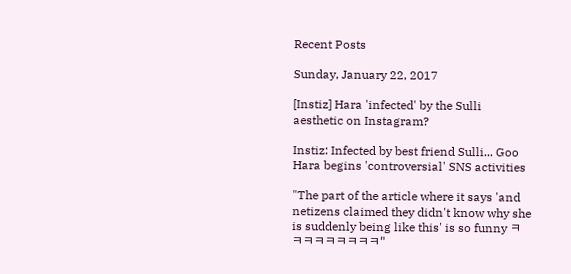Recent Posts

Sunday, January 22, 2017

[Instiz] Hara 'infected' by the Sulli aesthetic on Instagram?

Instiz: Infected by best friend Sulli... Goo Hara begins 'controversial' SNS activities

"The part of the article where it says 'and netizens claimed they didn't know why she is suddenly being like this' is so funny ㅋㅋㅋㅋㅋㅋㅋㅋㅋ"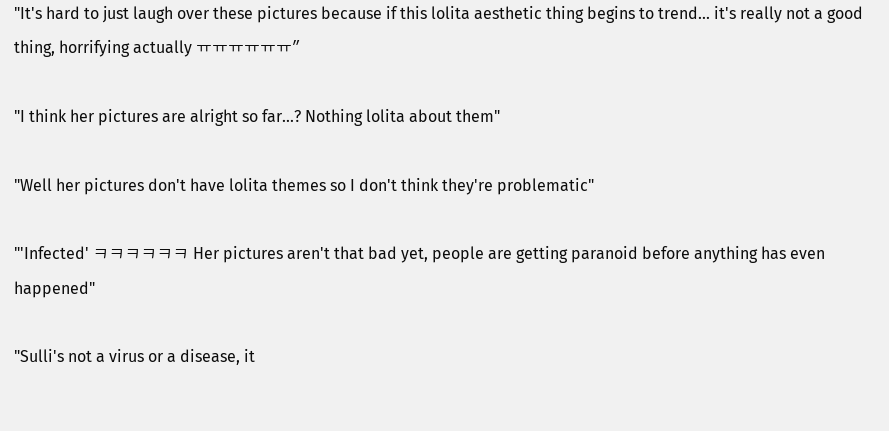"It's hard to just laugh over these pictures because if this lolita aesthetic thing begins to trend... it's really not a good thing, horrifying actually ㅠㅠㅠㅠㅠㅠ"

"I think her pictures are alright so far...? Nothing lolita about them"

"Well her pictures don't have lolita themes so I don't think they're problematic"

"'Infected' ㅋㅋㅋㅋㅋㅋ Her pictures aren't that bad yet, people are getting paranoid before anything has even happened"

"Sulli's not a virus or a disease, it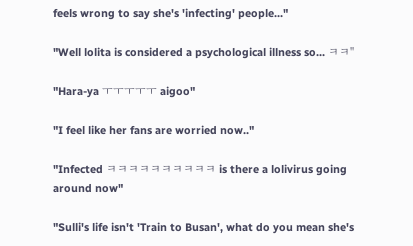feels wrong to say she's 'infecting' people..."

"Well lolita is considered a psychological illness so... ㅋㅋ"

"Hara-ya ㅜㅜㅜㅜㅜ aigoo"

"I feel like her fans are worried now.."

"Infected ㅋㅋㅋㅋㅋㅋㅋㅋㅋㅋ is there a lolivirus going around now"

"Sulli's life isn't 'Train to Busan', what do you mean she's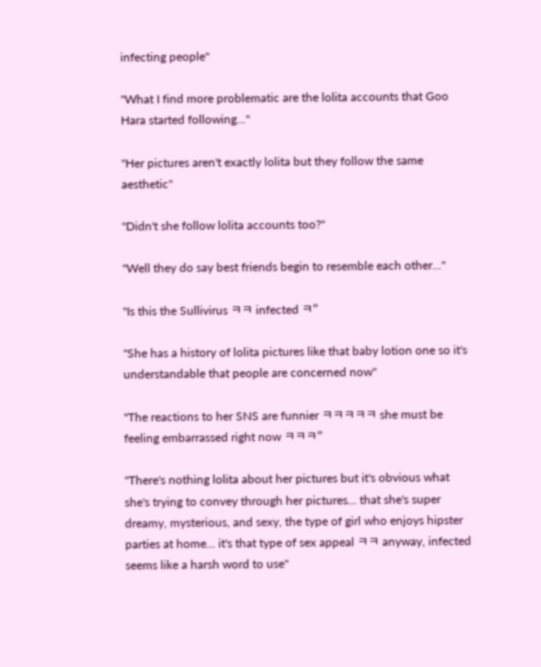infecting people"

"What I find more problematic are the lolita accounts that Goo Hara started following..."

"Her pictures aren't exactly lolita but they follow the same aesthetic"

"Didn't she follow lolita accounts too?"

"Well they do say best friends begin to resemble each other..."

"Is this the Sullivirus ㅋㅋ infected ㅋ"

"She has a history of lolita pictures like that baby lotion one so it's understandable that people are concerned now"

"The reactions to her SNS are funnier ㅋㅋㅋㅋㅋ she must be feeling embarrassed right now ㅋㅋㅋ"

"There's nothing lolita about her pictures but it's obvious what she's trying to convey through her pictures... that she's super dreamy, mysterious, and sexy, the type of girl who enjoys hipster parties at home... it's that type of sex appeal ㅋㅋ anyway, infected seems like a harsh word to use"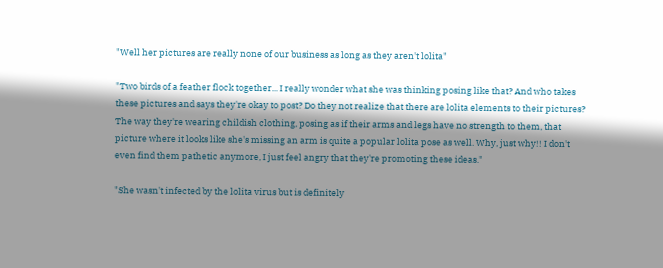"Well her pictures are really none of our business as long as they aren't lolita"

"Two birds of a feather flock together... I really wonder what she was thinking posing like that? And who takes these pictures and says they're okay to post? Do they not realize that there are lolita elements to their pictures? The way they're wearing childish clothing, posing as if their arms and legs have no strength to them, that picture where it looks like she's missing an arm is quite a popular lolita pose as well. Why, just why!! I don't even find them pathetic anymore, I just feel angry that they're promoting these ideas."

"She wasn't infected by the lolita virus but is definitely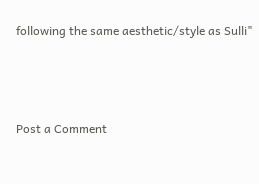following the same aesthetic/style as Sulli"



Post a Comment